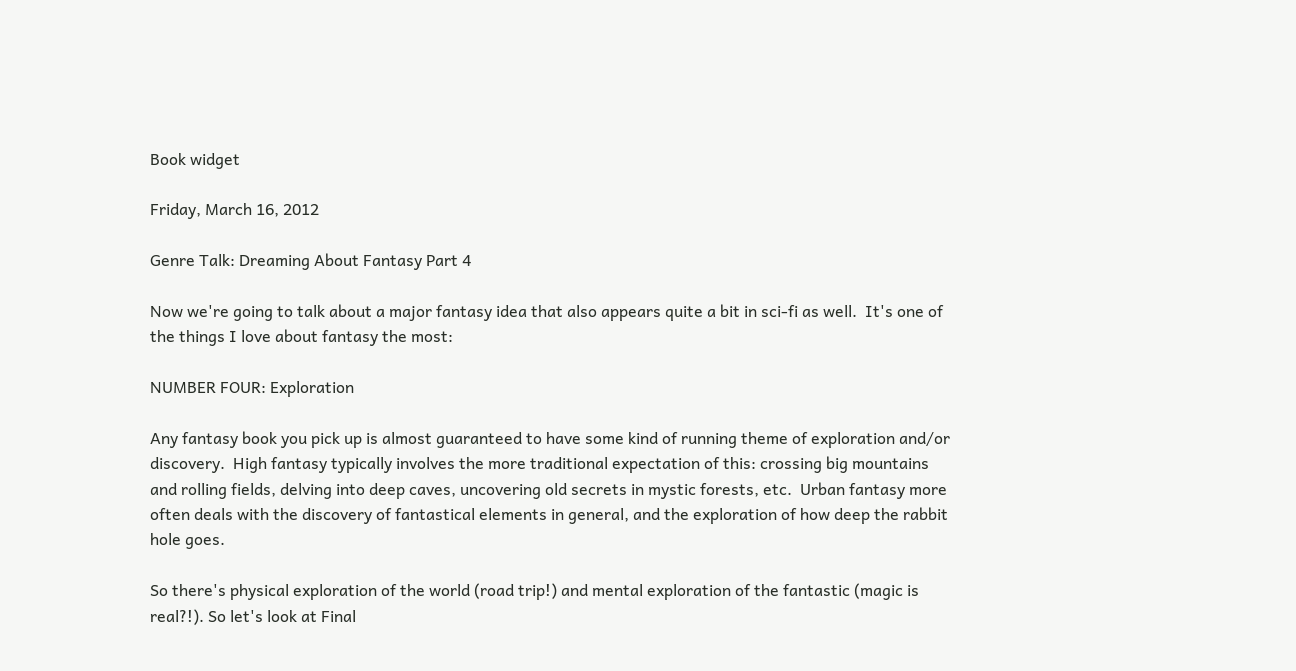Book widget

Friday, March 16, 2012

Genre Talk: Dreaming About Fantasy Part 4

Now we're going to talk about a major fantasy idea that also appears quite a bit in sci-fi as well.  It's one of the things I love about fantasy the most:

NUMBER FOUR: Exploration

Any fantasy book you pick up is almost guaranteed to have some kind of running theme of exploration and/or discovery.  High fantasy typically involves the more traditional expectation of this: crossing big mountains and rolling fields, delving into deep caves, uncovering old secrets in mystic forests, etc.  Urban fantasy more often deals with the discovery of fantastical elements in general, and the exploration of how deep the rabbit hole goes.

So there's physical exploration of the world (road trip!) and mental exploration of the fantastic (magic is real?!). So let's look at Final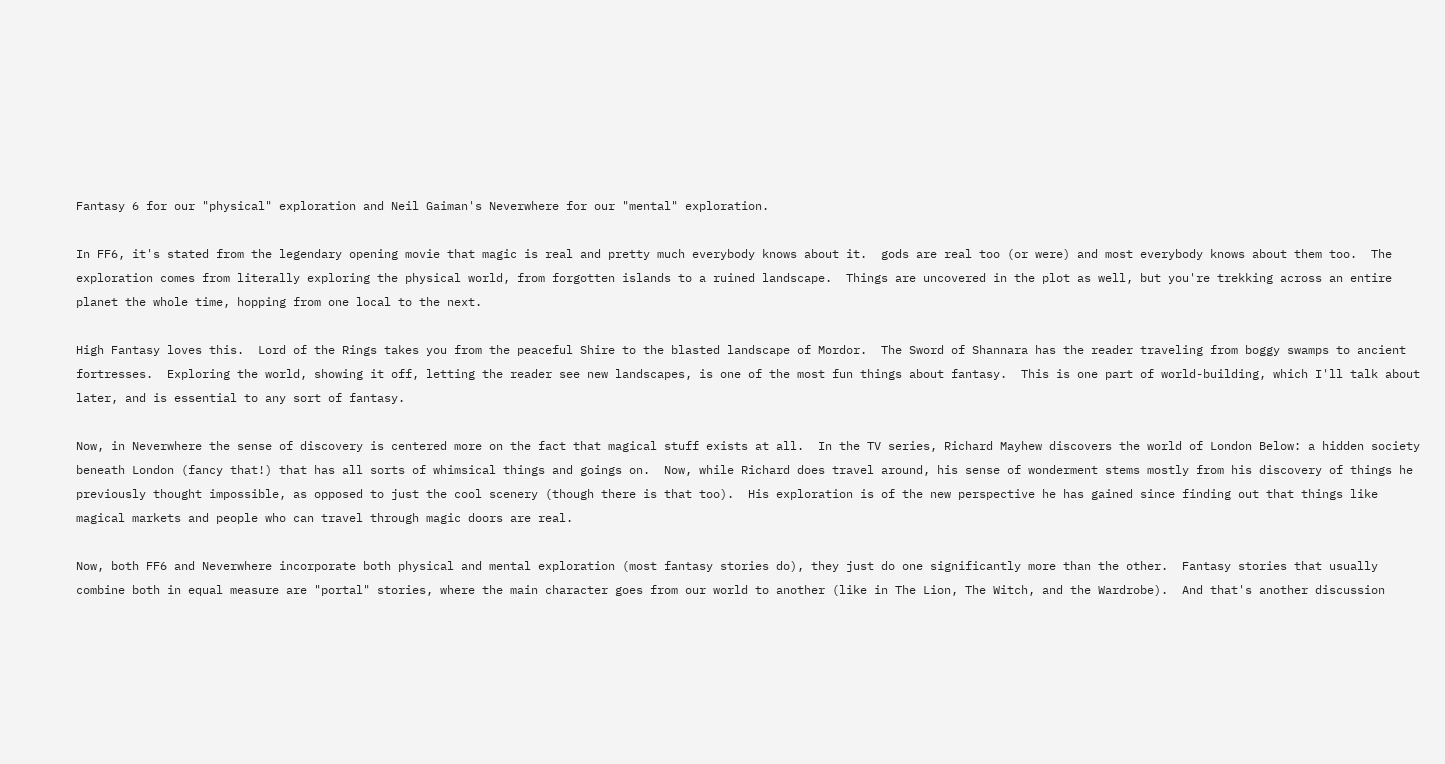Fantasy 6 for our "physical" exploration and Neil Gaiman's Neverwhere for our "mental" exploration.

In FF6, it's stated from the legendary opening movie that magic is real and pretty much everybody knows about it.  gods are real too (or were) and most everybody knows about them too.  The exploration comes from literally exploring the physical world, from forgotten islands to a ruined landscape.  Things are uncovered in the plot as well, but you're trekking across an entire planet the whole time, hopping from one local to the next.

High Fantasy loves this.  Lord of the Rings takes you from the peaceful Shire to the blasted landscape of Mordor.  The Sword of Shannara has the reader traveling from boggy swamps to ancient fortresses.  Exploring the world, showing it off, letting the reader see new landscapes, is one of the most fun things about fantasy.  This is one part of world-building, which I'll talk about later, and is essential to any sort of fantasy.

Now, in Neverwhere the sense of discovery is centered more on the fact that magical stuff exists at all.  In the TV series, Richard Mayhew discovers the world of London Below: a hidden society beneath London (fancy that!) that has all sorts of whimsical things and goings on.  Now, while Richard does travel around, his sense of wonderment stems mostly from his discovery of things he previously thought impossible, as opposed to just the cool scenery (though there is that too).  His exploration is of the new perspective he has gained since finding out that things like magical markets and people who can travel through magic doors are real.

Now, both FF6 and Neverwhere incorporate both physical and mental exploration (most fantasy stories do), they just do one significantly more than the other.  Fantasy stories that usually combine both in equal measure are "portal" stories, where the main character goes from our world to another (like in The Lion, The Witch, and the Wardrobe).  And that's another discussion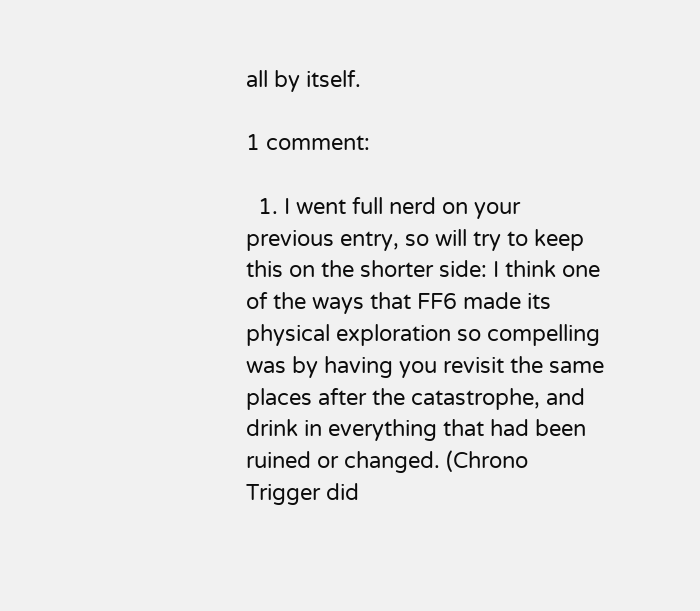all by itself.

1 comment:

  1. I went full nerd on your previous entry, so will try to keep this on the shorter side: I think one of the ways that FF6 made its physical exploration so compelling was by having you revisit the same places after the catastrophe, and drink in everything that had been ruined or changed. (Chrono Trigger did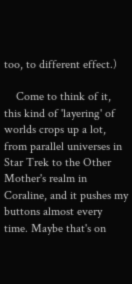too, to different effect.)

    Come to think of it, this kind of 'layering' of worlds crops up a lot, from parallel universes in Star Trek to the Other Mother's realm in Coraline, and it pushes my buttons almost every time. Maybe that's on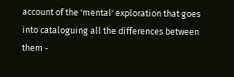account of the 'mental' exploration that goes into cataloguing all the differences between them -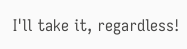I'll take it, regardless!